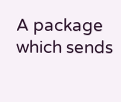A package which sends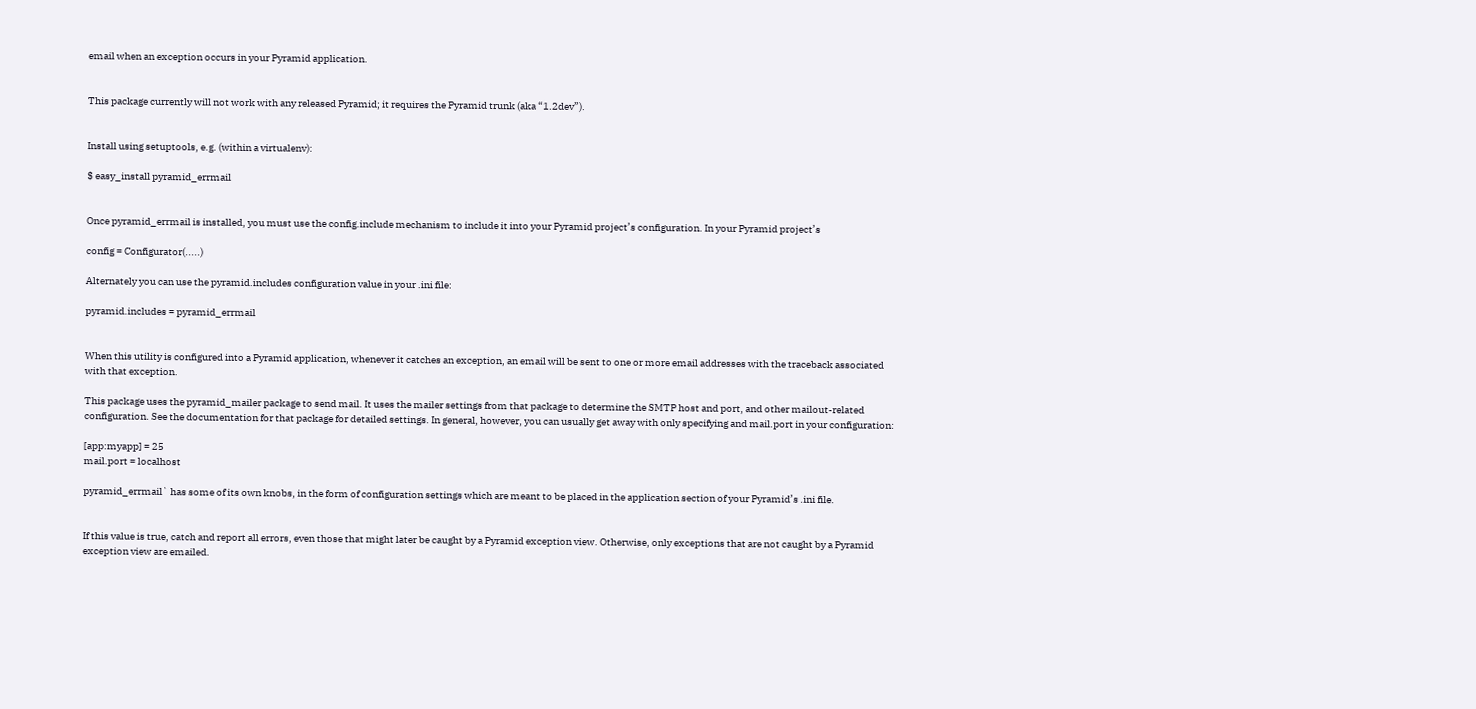email when an exception occurs in your Pyramid application.


This package currently will not work with any released Pyramid; it requires the Pyramid trunk (aka “1.2dev”).


Install using setuptools, e.g. (within a virtualenv):

$ easy_install pyramid_errmail


Once pyramid_errmail is installed, you must use the config.include mechanism to include it into your Pyramid project’s configuration. In your Pyramid project’s

config = Configurator(.....)

Alternately you can use the pyramid.includes configuration value in your .ini file:

pyramid.includes = pyramid_errmail


When this utility is configured into a Pyramid application, whenever it catches an exception, an email will be sent to one or more email addresses with the traceback associated with that exception.

This package uses the pyramid_mailer package to send mail. It uses the mailer settings from that package to determine the SMTP host and port, and other mailout-related configuration. See the documentation for that package for detailed settings. In general, however, you can usually get away with only specifying and mail.port in your configuration:

[app:myapp] = 25
mail.port = localhost

pyramid_errmail` has some of its own knobs, in the form of configuration settings which are meant to be placed in the application section of your Pyramid’s .ini file.


If this value is true, catch and report all errors, even those that might later be caught by a Pyramid exception view. Otherwise, only exceptions that are not caught by a Pyramid exception view are emailed.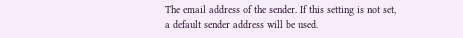The email address of the sender. If this setting is not set, a default sender address will be used.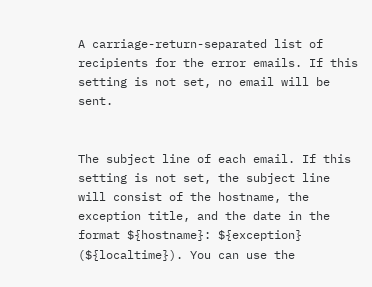A carriage-return-separated list of recipients for the error emails. If this setting is not set, no email will be sent.


The subject line of each email. If this setting is not set, the subject line will consist of the hostname, the exception title, and the date in the format ${hostname}: ${exception} (${localtime}). You can use the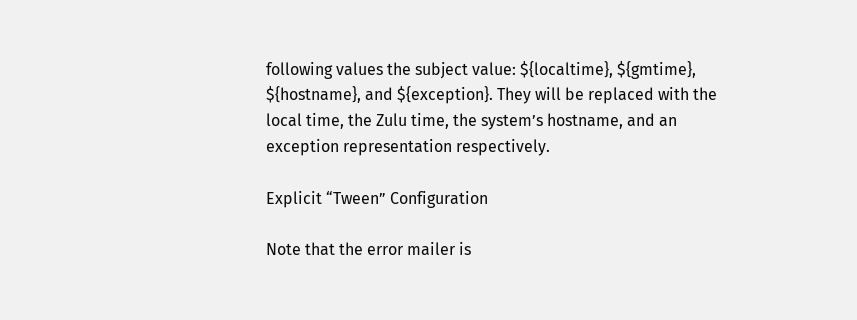following values the subject value: ${localtime}, ${gmtime}, ${hostname}, and ${exception}. They will be replaced with the local time, the Zulu time, the system’s hostname, and an exception representation respectively.

Explicit “Tween” Configuration

Note that the error mailer is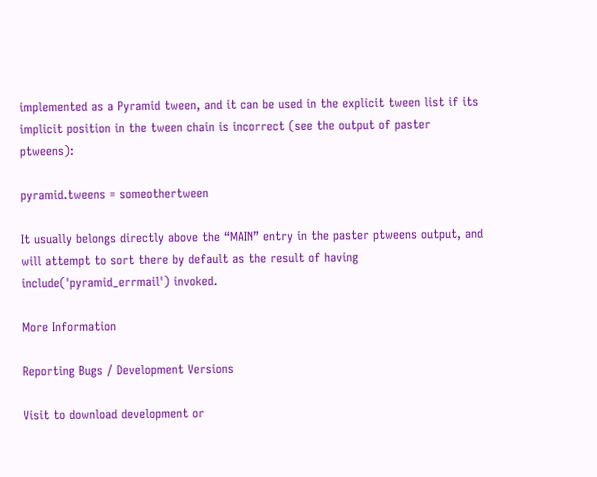implemented as a Pyramid tween, and it can be used in the explicit tween list if its implicit position in the tween chain is incorrect (see the output of paster ptweens):

pyramid.tweens = someothertween

It usually belongs directly above the “MAIN” entry in the paster ptweens output, and will attempt to sort there by default as the result of having include('pyramid_errmail') invoked.

More Information

Reporting Bugs / Development Versions

Visit to download development or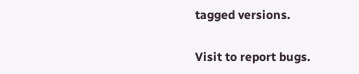tagged versions.

Visit to report bugs.